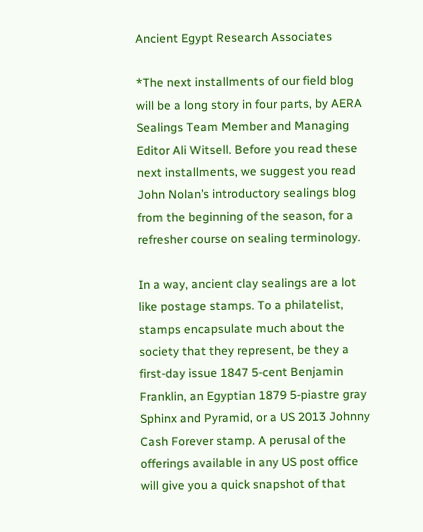Ancient Egypt Research Associates

*The next installments of our field blog will be a long story in four parts, by AERA Sealings Team Member and Managing Editor Ali Witsell. Before you read these next installments, we suggest you read John Nolan’s introductory sealings blog from the beginning of the season, for a refresher course on sealing terminology.

In a way, ancient clay sealings are a lot like postage stamps. To a philatelist, stamps encapsulate much about the society that they represent, be they a first-day issue 1847 5-cent Benjamin Franklin, an Egyptian 1879 5-piastre gray Sphinx and Pyramid, or a US 2013 Johnny Cash Forever stamp. A perusal of the offerings available in any US post office will give you a quick snapshot of that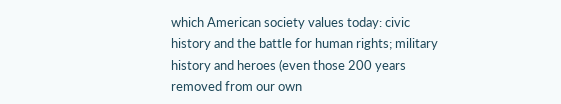which American society values today: civic history and the battle for human rights; military history and heroes (even those 200 years removed from our own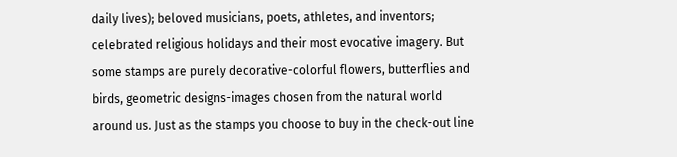daily lives); beloved musicians, poets, athletes, and inventors; celebrated religious holidays and their most evocative imagery. But some stamps are purely decorative-colorful flowers, butterflies and birds, geometric designs-images chosen from the natural world around us. Just as the stamps you choose to buy in the check-out line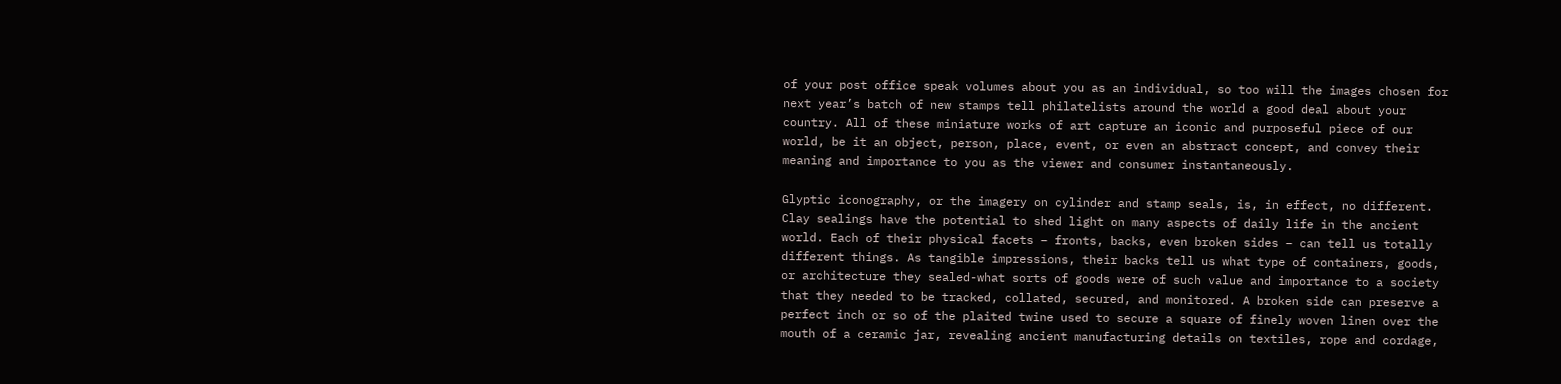of your post office speak volumes about you as an individual, so too will the images chosen for next year’s batch of new stamps tell philatelists around the world a good deal about your country. All of these miniature works of art capture an iconic and purposeful piece of our world, be it an object, person, place, event, or even an abstract concept, and convey their meaning and importance to you as the viewer and consumer instantaneously.

Glyptic iconography, or the imagery on cylinder and stamp seals, is, in effect, no different. Clay sealings have the potential to shed light on many aspects of daily life in the ancient world. Each of their physical facets – fronts, backs, even broken sides – can tell us totally different things. As tangible impressions, their backs tell us what type of containers, goods, or architecture they sealed-what sorts of goods were of such value and importance to a society that they needed to be tracked, collated, secured, and monitored. A broken side can preserve a perfect inch or so of the plaited twine used to secure a square of finely woven linen over the mouth of a ceramic jar, revealing ancient manufacturing details on textiles, rope and cordage,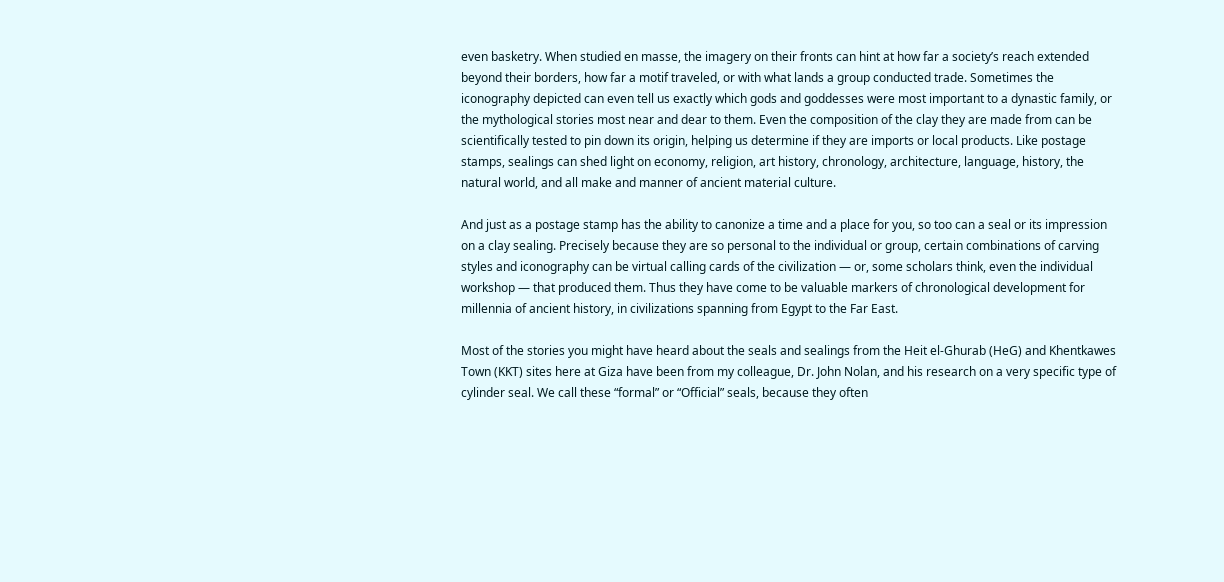even basketry. When studied en masse, the imagery on their fronts can hint at how far a society’s reach extended beyond their borders, how far a motif traveled, or with what lands a group conducted trade. Sometimes the iconography depicted can even tell us exactly which gods and goddesses were most important to a dynastic family, or the mythological stories most near and dear to them. Even the composition of the clay they are made from can be scientifically tested to pin down its origin, helping us determine if they are imports or local products. Like postage stamps, sealings can shed light on economy, religion, art history, chronology, architecture, language, history, the natural world, and all make and manner of ancient material culture.

And just as a postage stamp has the ability to canonize a time and a place for you, so too can a seal or its impression on a clay sealing. Precisely because they are so personal to the individual or group, certain combinations of carving styles and iconography can be virtual calling cards of the civilization — or, some scholars think, even the individual workshop — that produced them. Thus they have come to be valuable markers of chronological development for millennia of ancient history, in civilizations spanning from Egypt to the Far East.

Most of the stories you might have heard about the seals and sealings from the Heit el-Ghurab (HeG) and Khentkawes Town (KKT) sites here at Giza have been from my colleague, Dr. John Nolan, and his research on a very specific type of cylinder seal. We call these “formal” or “Official” seals, because they often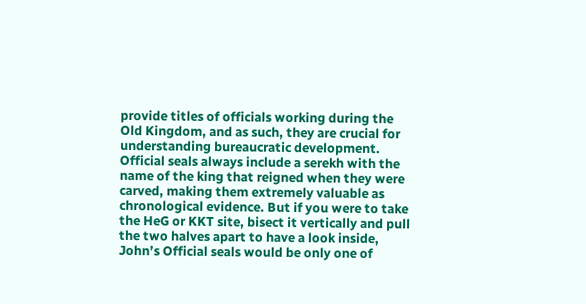provide titles of officials working during the Old Kingdom, and as such, they are crucial for understanding bureaucratic development. Official seals always include a serekh with the name of the king that reigned when they were carved, making them extremely valuable as chronological evidence. But if you were to take the HeG or KKT site, bisect it vertically and pull the two halves apart to have a look inside, John’s Official seals would be only one of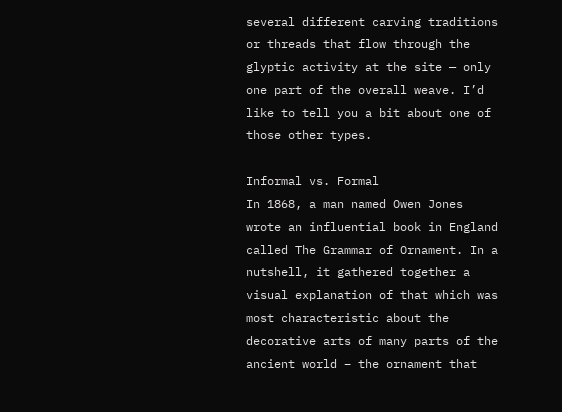several different carving traditions or threads that flow through the glyptic activity at the site — only one part of the overall weave. I’d like to tell you a bit about one of those other types.

Informal vs. Formal
In 1868, a man named Owen Jones wrote an influential book in England called The Grammar of Ornament. In a nutshell, it gathered together a visual explanation of that which was most characteristic about the decorative arts of many parts of the ancient world – the ornament that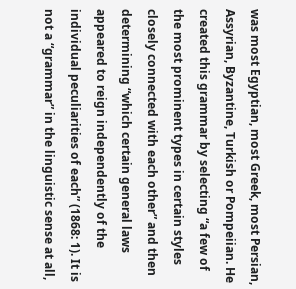was most Egyptian, most Greek, most Persian, Assyrian, Byzantine, Turkish or Pompeiian. He created this grammar by selecting “a few of the most prominent types in certain styles closely connected with each other” and then determining “which certain general laws appeared to reign independently of the individual peculiarities of each” (1868: 1). It is not a “grammar” in the linguistic sense at all,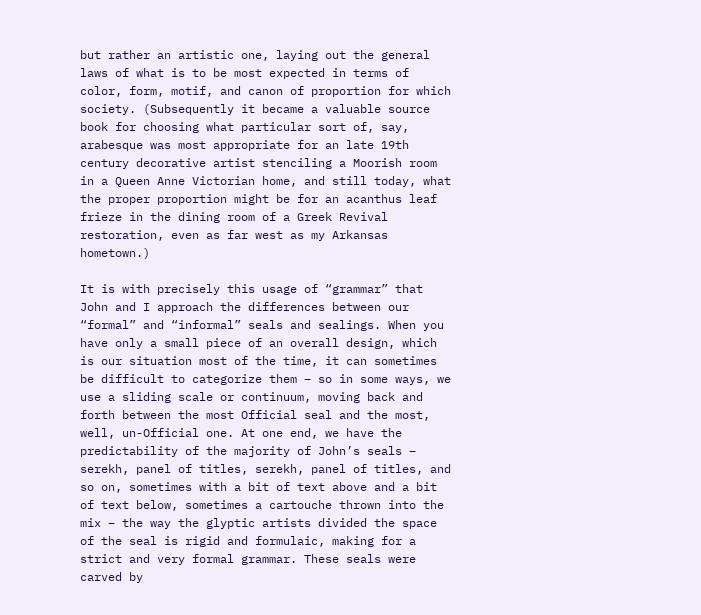but rather an artistic one, laying out the general laws of what is to be most expected in terms of color, form, motif, and canon of proportion for which society. (Subsequently it became a valuable source book for choosing what particular sort of, say, arabesque was most appropriate for an late 19th century decorative artist stenciling a Moorish room in a Queen Anne Victorian home, and still today, what the proper proportion might be for an acanthus leaf frieze in the dining room of a Greek Revival restoration, even as far west as my Arkansas hometown.)

It is with precisely this usage of “grammar” that John and I approach the differences between our “formal” and “informal” seals and sealings. When you have only a small piece of an overall design, which is our situation most of the time, it can sometimes be difficult to categorize them – so in some ways, we use a sliding scale or continuum, moving back and forth between the most Official seal and the most, well, un-Official one. At one end, we have the predictability of the majority of John’s seals – serekh, panel of titles, serekh, panel of titles, and so on, sometimes with a bit of text above and a bit of text below, sometimes a cartouche thrown into the mix – the way the glyptic artists divided the space of the seal is rigid and formulaic, making for a strict and very formal grammar. These seals were carved by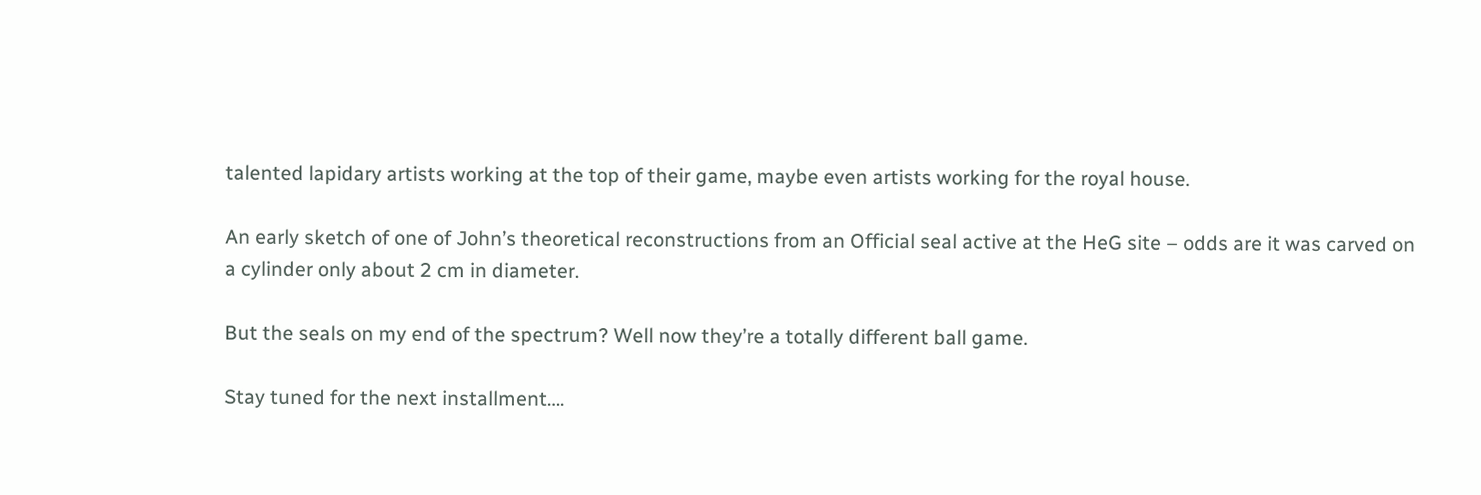talented lapidary artists working at the top of their game, maybe even artists working for the royal house.

An early sketch of one of John’s theoretical reconstructions from an Official seal active at the HeG site – odds are it was carved on a cylinder only about 2 cm in diameter.

But the seals on my end of the spectrum? Well now they’re a totally different ball game.

Stay tuned for the next installment….